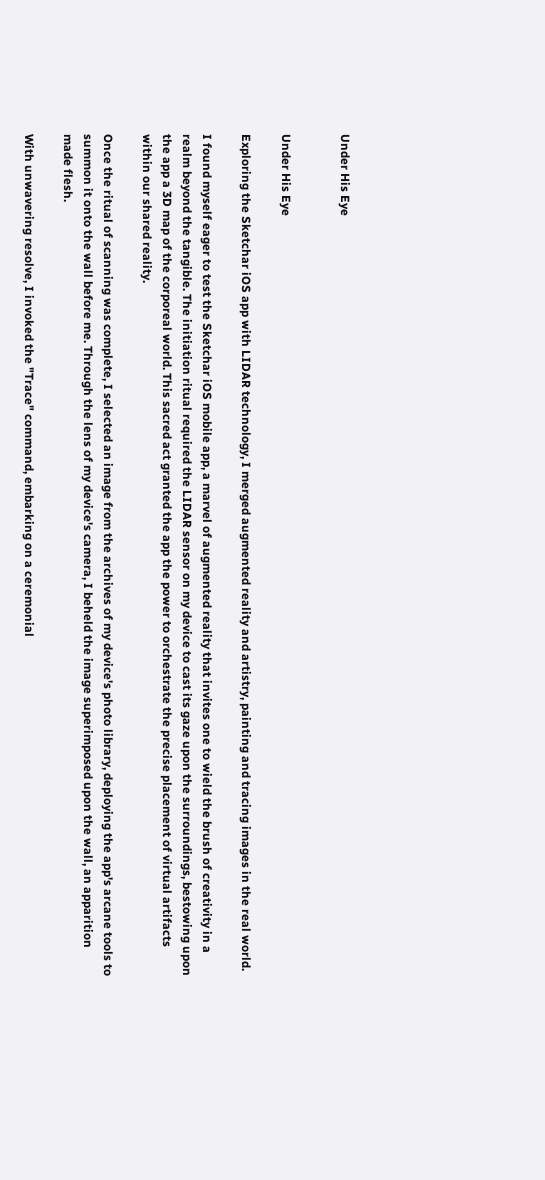Under His Eye


Under His Eye

Exploring the Sketchar iOS app with LIDAR technology, I merged augmented reality and artistry, painting and tracing images in the real world.

I found myself eager to test the Sketchar iOS mobile app, a marvel of augmented reality that invites one to wield the brush of creativity in a realm beyond the tangible. The initiation ritual required the LIDAR sensor on my device to cast its gaze upon the surroundings, bestowing upon the app a 3D map of the corporeal world. This sacred act granted the app the power to orchestrate the precise placement of virtual artifacts within our shared reality.

Once the ritual of scanning was complete, I selected an image from the archives of my device's photo library, deploying the app's arcane tools to summon it onto the wall before me. Through the lens of my device's camera, I beheld the image superimposed upon the wall, an apparition made flesh.

With unwavering resolve, I invoked the "Trace" command, embarking on a ceremonial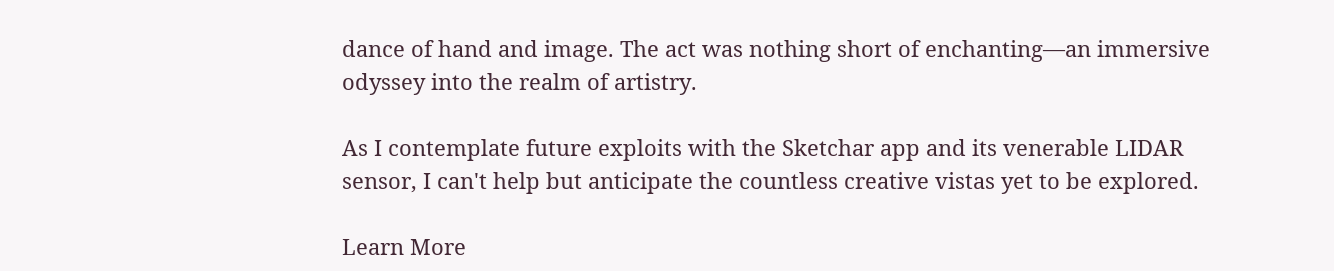dance of hand and image. The act was nothing short of enchanting—an immersive odyssey into the realm of artistry.

As I contemplate future exploits with the Sketchar app and its venerable LIDAR sensor, I can't help but anticipate the countless creative vistas yet to be explored.

Learn More